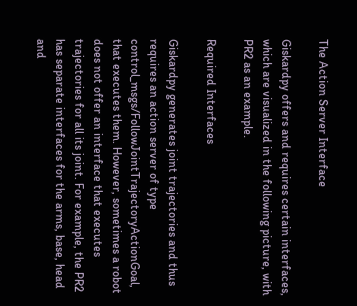The Action Server Interface

Giskardpy offers and requires certain interfaces, which are visualized in the following picture, with PR2 as an example.

Required Interfaces

Giskardpy generates joint trajectories and thus requires an action server of type control_msgs/FollowJointTrajectoryActionGoal, that executes them. However, sometimes a robot does not offer an interface that executes trajectories for all its joint. For example, the PR2 has separate interfaces for the arms, base, head and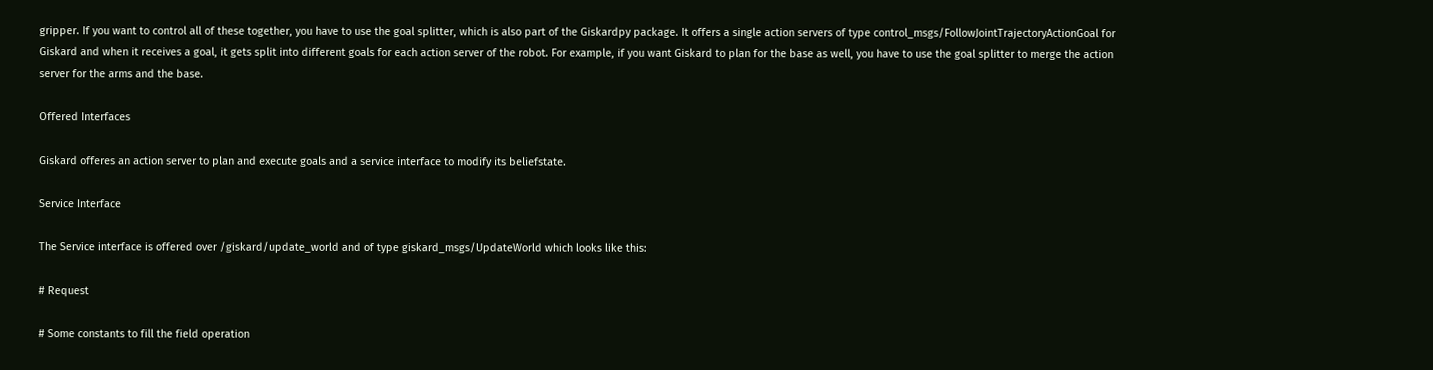gripper. If you want to control all of these together, you have to use the goal splitter, which is also part of the Giskardpy package. It offers a single action servers of type control_msgs/FollowJointTrajectoryActionGoal for Giskard and when it receives a goal, it gets split into different goals for each action server of the robot. For example, if you want Giskard to plan for the base as well, you have to use the goal splitter to merge the action server for the arms and the base.

Offered Interfaces

Giskard offeres an action server to plan and execute goals and a service interface to modify its beliefstate.

Service Interface

The Service interface is offered over /giskard/update_world and of type giskard_msgs/UpdateWorld which looks like this:

# Request

# Some constants to fill the field operation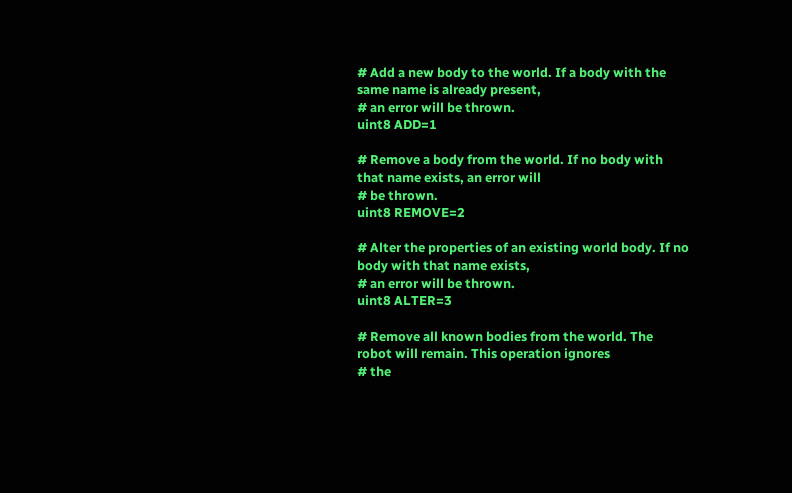# Add a new body to the world. If a body with the same name is already present,
# an error will be thrown.
uint8 ADD=1

# Remove a body from the world. If no body with that name exists, an error will
# be thrown.
uint8 REMOVE=2

# Alter the properties of an existing world body. If no body with that name exists,
# an error will be thrown.
uint8 ALTER=3

# Remove all known bodies from the world. The robot will remain. This operation ignores
# the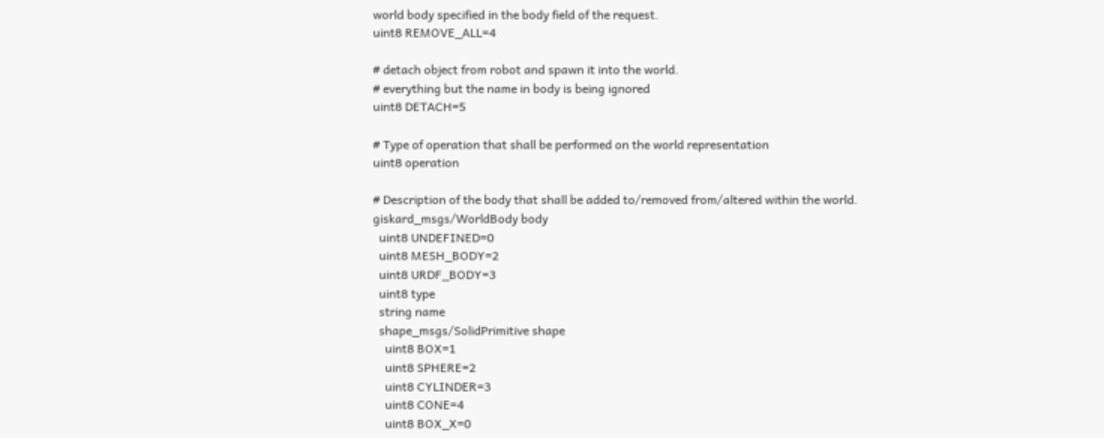world body specified in the body field of the request.
uint8 REMOVE_ALL=4

# detach object from robot and spawn it into the world.
# everything but the name in body is being ignored
uint8 DETACH=5

# Type of operation that shall be performed on the world representation
uint8 operation

# Description of the body that shall be added to/removed from/altered within the world.
giskard_msgs/WorldBody body
  uint8 UNDEFINED=0
  uint8 MESH_BODY=2
  uint8 URDF_BODY=3
  uint8 type
  string name
  shape_msgs/SolidPrimitive shape
    uint8 BOX=1
    uint8 SPHERE=2
    uint8 CYLINDER=3
    uint8 CONE=4
    uint8 BOX_X=0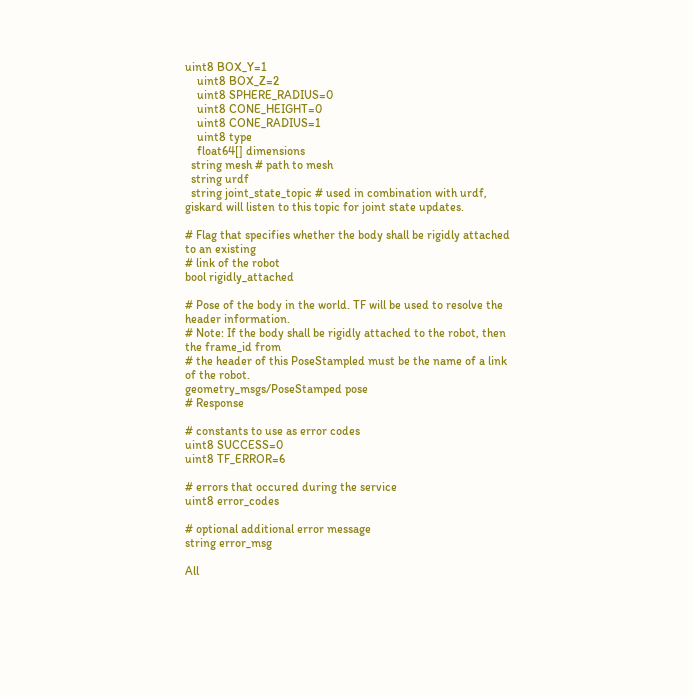uint8 BOX_Y=1
    uint8 BOX_Z=2
    uint8 SPHERE_RADIUS=0
    uint8 CONE_HEIGHT=0
    uint8 CONE_RADIUS=1
    uint8 type
    float64[] dimensions
  string mesh # path to mesh
  string urdf
  string joint_state_topic # used in combination with urdf, giskard will listen to this topic for joint state updates.

# Flag that specifies whether the body shall be rigidly attached to an existing
# link of the robot
bool rigidly_attached

# Pose of the body in the world. TF will be used to resolve the header information.
# Note: If the body shall be rigidly attached to the robot, then the frame_id from
# the header of this PoseStampled must be the name of a link of the robot.
geometry_msgs/PoseStamped pose
# Response

# constants to use as error codes
uint8 SUCCESS=0
uint8 TF_ERROR=6

# errors that occured during the service
uint8 error_codes

# optional additional error message
string error_msg

All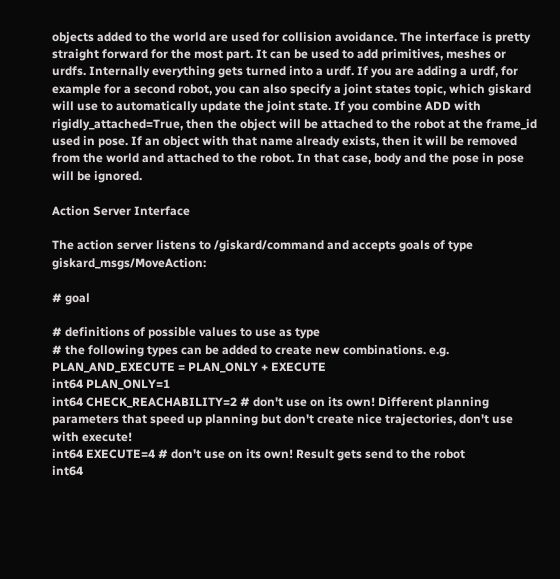objects added to the world are used for collision avoidance. The interface is pretty straight forward for the most part. It can be used to add primitives, meshes or urdfs. Internally everything gets turned into a urdf. If you are adding a urdf, for example for a second robot, you can also specify a joint states topic, which giskard will use to automatically update the joint state. If you combine ADD with rigidly_attached=True, then the object will be attached to the robot at the frame_id used in pose. If an object with that name already exists, then it will be removed from the world and attached to the robot. In that case, body and the pose in pose will be ignored.

Action Server Interface

The action server listens to /giskard/command and accepts goals of type giskard_msgs/MoveAction:

# goal

# definitions of possible values to use as type
# the following types can be added to create new combinations. e.g. PLAN_AND_EXECUTE = PLAN_ONLY + EXECUTE
int64 PLAN_ONLY=1
int64 CHECK_REACHABILITY=2 # don't use on its own! Different planning parameters that speed up planning but don't create nice trajectories, don't use with execute!
int64 EXECUTE=4 # don't use on its own! Result gets send to the robot
int64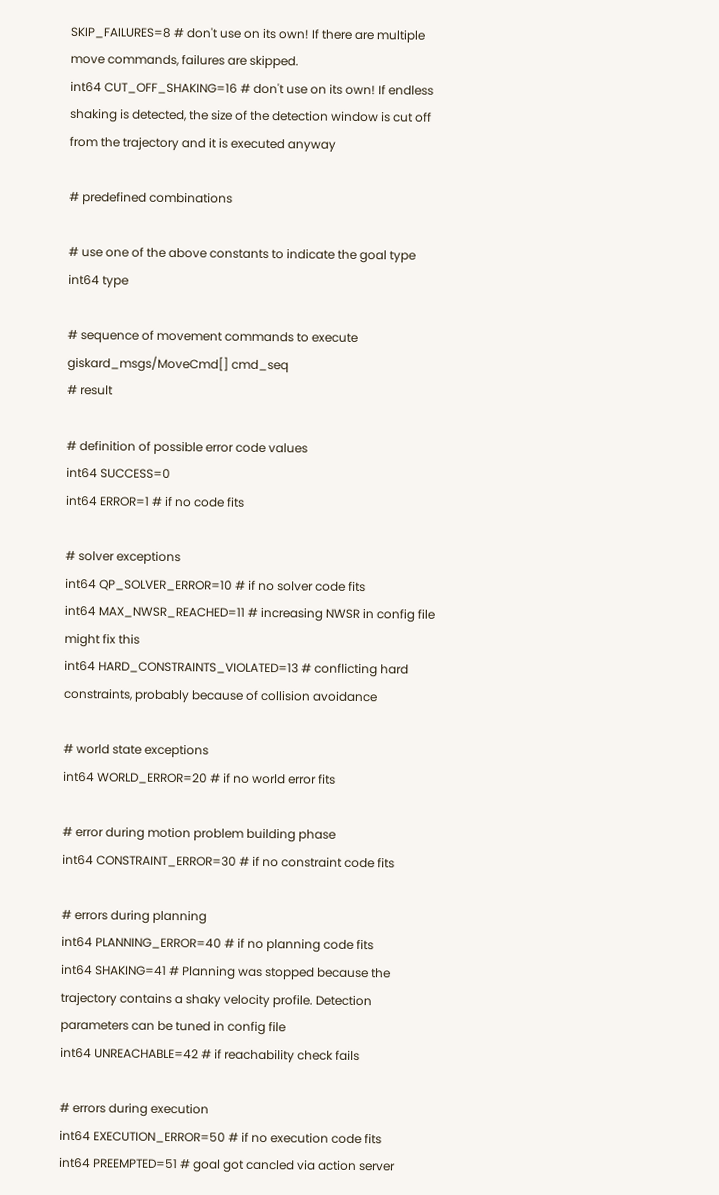SKIP_FAILURES=8 # don't use on its own! If there are multiple move commands, failures are skipped.
int64 CUT_OFF_SHAKING=16 # don't use on its own! If endless shaking is detected, the size of the detection window is cut off from the trajectory and it is executed anyway

# predefined combinations

# use one of the above constants to indicate the goal type
int64 type

# sequence of movement commands to execute
giskard_msgs/MoveCmd[] cmd_seq
# result

# definition of possible error code values
int64 SUCCESS=0
int64 ERROR=1 # if no code fits

# solver exceptions
int64 QP_SOLVER_ERROR=10 # if no solver code fits
int64 MAX_NWSR_REACHED=11 # increasing NWSR in config file might fix this
int64 HARD_CONSTRAINTS_VIOLATED=13 # conflicting hard constraints, probably because of collision avoidance

# world state exceptions
int64 WORLD_ERROR=20 # if no world error fits

# error during motion problem building phase
int64 CONSTRAINT_ERROR=30 # if no constraint code fits

# errors during planning
int64 PLANNING_ERROR=40 # if no planning code fits
int64 SHAKING=41 # Planning was stopped because the trajectory contains a shaky velocity profile. Detection parameters can be tuned in config file
int64 UNREACHABLE=42 # if reachability check fails

# errors during execution
int64 EXECUTION_ERROR=50 # if no execution code fits
int64 PREEMPTED=51 # goal got cancled via action server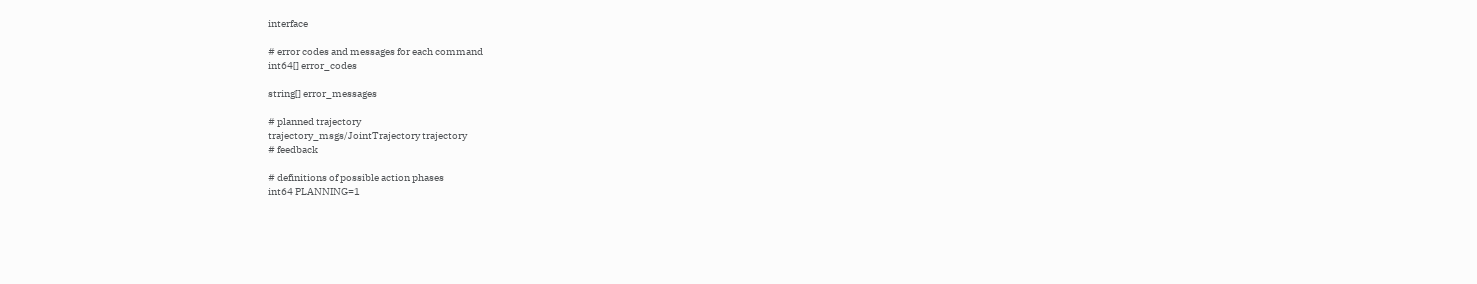interface

# error codes and messages for each command
int64[] error_codes

string[] error_messages

# planned trajectory
trajectory_msgs/JointTrajectory trajectory
# feedback

# definitions of possible action phases
int64 PLANNING=1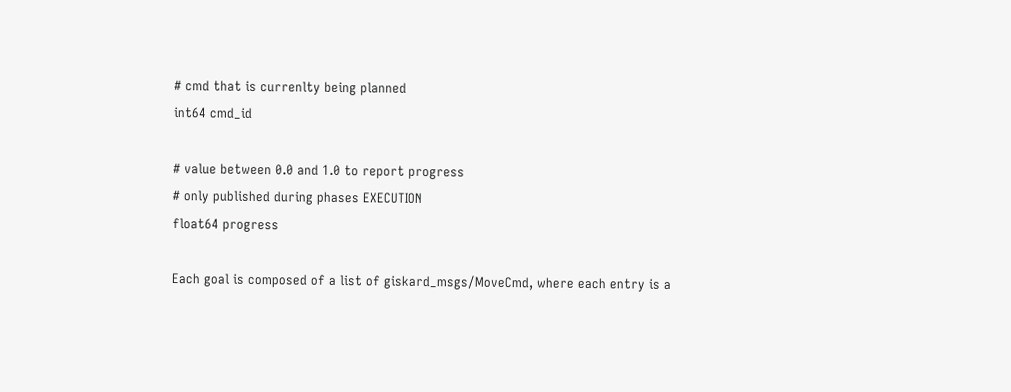# cmd that is currenlty being planned
int64 cmd_id

# value between 0.0 and 1.0 to report progress
# only published during phases EXECUTION
float64 progress

Each goal is composed of a list of giskard_msgs/MoveCmd, where each entry is a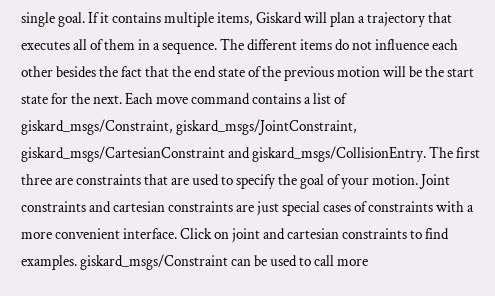single goal. If it contains multiple items, Giskard will plan a trajectory that executes all of them in a sequence. The different items do not influence each other besides the fact that the end state of the previous motion will be the start state for the next. Each move command contains a list of giskard_msgs/Constraint, giskard_msgs/JointConstraint, giskard_msgs/CartesianConstraint and giskard_msgs/CollisionEntry. The first three are constraints that are used to specify the goal of your motion. Joint constraints and cartesian constraints are just special cases of constraints with a more convenient interface. Click on joint and cartesian constraints to find examples. giskard_msgs/Constraint can be used to call more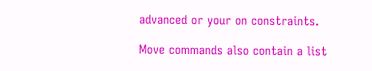advanced or your on constraints.

Move commands also contain a list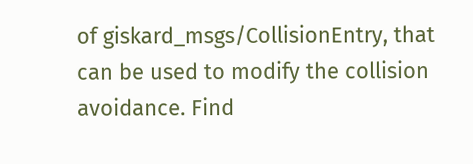of giskard_msgs/CollisionEntry, that can be used to modify the collision avoidance. Find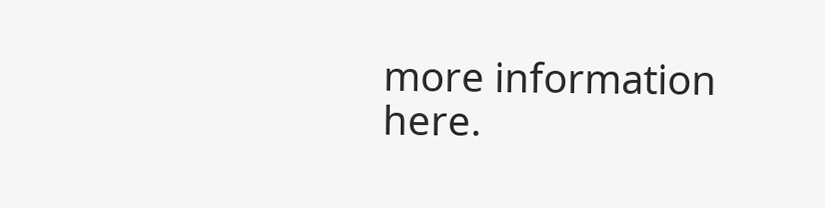more information here.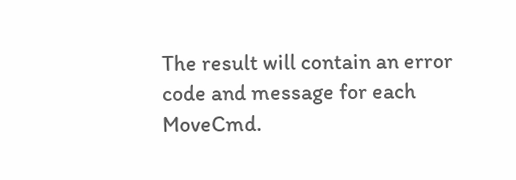The result will contain an error code and message for each MoveCmd.